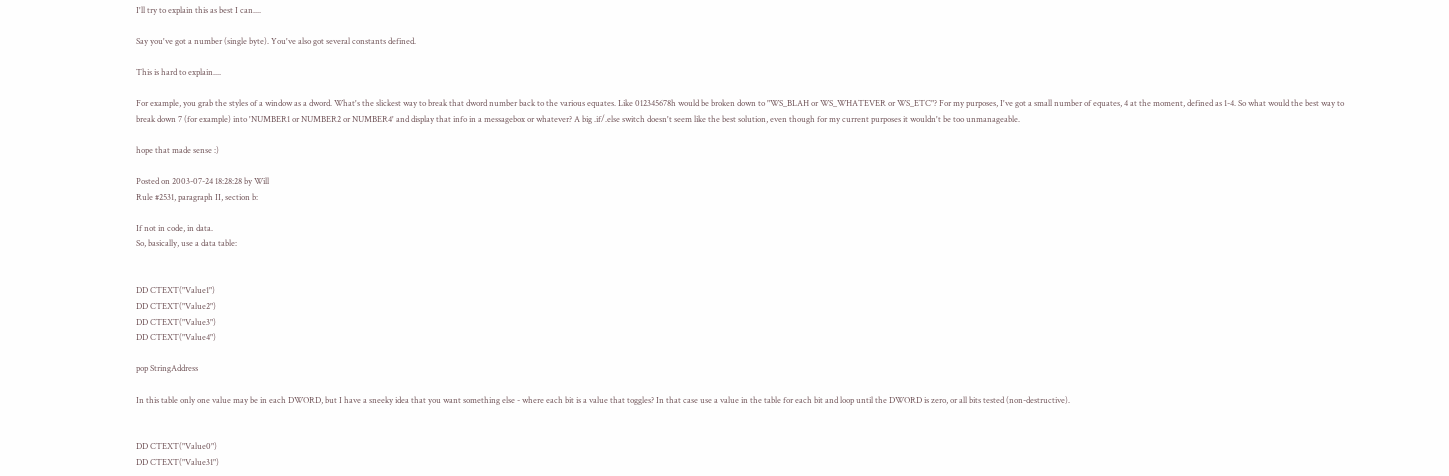I'll try to explain this as best I can....

Say you've got a number (single byte). You've also got several constants defined.

This is hard to explain....

For example, you grab the styles of a window as a dword. What's the slickest way to break that dword number back to the various equates. Like 012345678h would be broken down to "WS_BLAH or WS_WHATEVER or WS_ETC"? For my purposes, I've got a small number of equates, 4 at the moment, defined as 1-4. So what would the best way to break down 7 (for example) into 'NUMBER1 or NUMBER2 or NUMBER4' and display that info in a messagebox or whatever? A big .if/.else switch doesn't seem like the best solution, even though for my current purposes it wouldn't be too unmanageable.

hope that made sense :)

Posted on 2003-07-24 18:28:28 by Will
Rule #2531, paragraph II, section b:

If not in code, in data.
So, basically, use a data table:


DD CTEXT("Value1")
DD CTEXT("Value2")
DD CTEXT("Value3")
DD CTEXT("Value4")

pop StringAddress

In this table only one value may be in each DWORD, but I have a sneeky idea that you want something else - where each bit is a value that toggles? In that case use a value in the table for each bit and loop until the DWORD is zero, or all bits tested (non-destructive).


DD CTEXT("Value0")
DD CTEXT("Value31")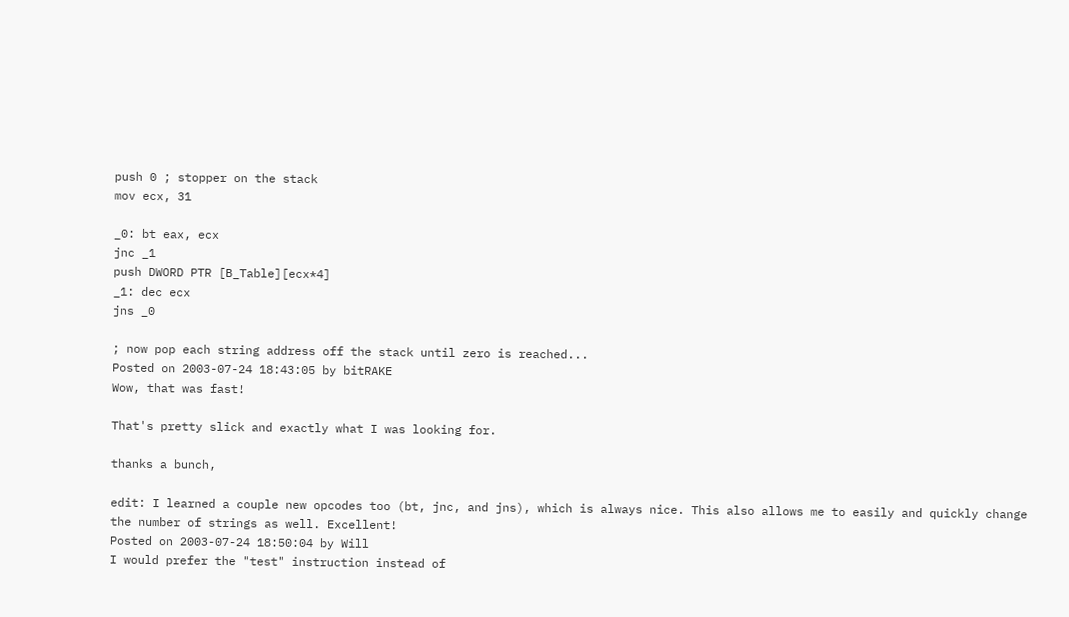push 0 ; stopper on the stack
mov ecx, 31

_0: bt eax, ecx
jnc _1
push DWORD PTR [B_Table][ecx*4]
_1: dec ecx
jns _0

; now pop each string address off the stack until zero is reached...
Posted on 2003-07-24 18:43:05 by bitRAKE
Wow, that was fast!

That's pretty slick and exactly what I was looking for.

thanks a bunch,

edit: I learned a couple new opcodes too (bt, jnc, and jns), which is always nice. This also allows me to easily and quickly change the number of strings as well. Excellent!
Posted on 2003-07-24 18:50:04 by Will
I would prefer the "test" instruction instead of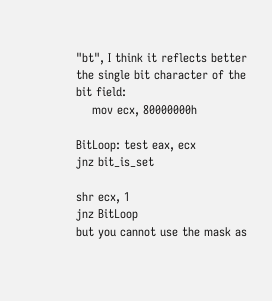"bt", I think it reflects better the single bit character of the bit field:
    mov ecx, 80000000h

BitLoop: test eax, ecx
jnz bit_is_set

shr ecx, 1
jnz BitLoop
but you cannot use the mask as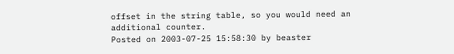offset in the string table, so you would need an additional counter.
Posted on 2003-07-25 15:58:30 by beaster